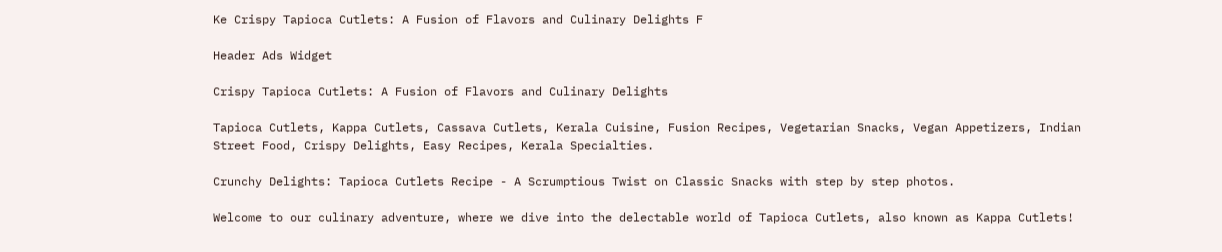Ke Crispy Tapioca Cutlets: A Fusion of Flavors and Culinary Delights F

Header Ads Widget

Crispy Tapioca Cutlets: A Fusion of Flavors and Culinary Delights

Tapioca Cutlets, Kappa Cutlets, Cassava Cutlets, Kerala Cuisine, Fusion Recipes, Vegetarian Snacks, Vegan Appetizers, Indian Street Food, Crispy Delights, Easy Recipes, Kerala Specialties.

Crunchy Delights: Tapioca Cutlets Recipe - A Scrumptious Twist on Classic Snacks with step by step photos.

Welcome to our culinary adventure, where we dive into the delectable world of Tapioca Cutlets, also known as Kappa Cutlets!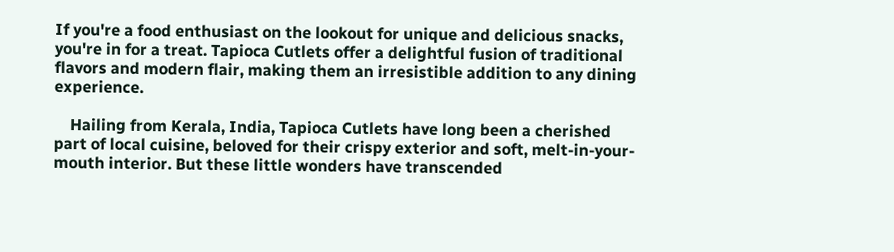If you're a food enthusiast on the lookout for unique and delicious snacks, you're in for a treat. Tapioca Cutlets offer a delightful fusion of traditional flavors and modern flair, making them an irresistible addition to any dining experience.

    Hailing from Kerala, India, Tapioca Cutlets have long been a cherished part of local cuisine, beloved for their crispy exterior and soft, melt-in-your-mouth interior. But these little wonders have transcended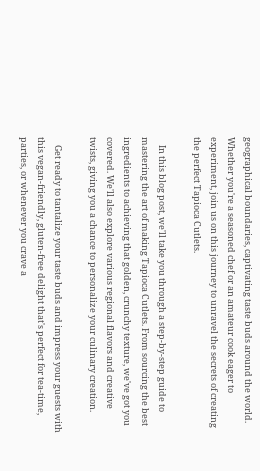geographical boundaries, captivating taste buds around the world. Whether you're a seasoned chef or an amateur cook eager to experiment, join us on this journey to unravel the secrets of creating the perfect Tapioca Cutlets.

    In this blog post, we'll take you through a step-by-step guide to mastering the art of making Tapioca Cutlets. From sourcing the best ingredients to achieving that golden, crunchy texture, we've got you covered. We'll also explore various regional flavors and creative twists, giving you a chance to personalize your culinary creation.

    Get ready to tantalize your taste buds and impress your guests with this vegan-friendly, gluten-free delight that's perfect for tea-time, parties, or whenever you crave a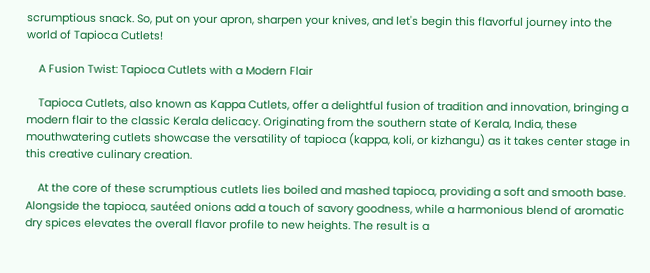scrumptious snack. So, put on your apron, sharpen your knives, and let's begin this flavorful journey into the world of Tapioca Cutlets!

    A Fusion Twist: Tapioca Cutlets with a Modern Flair

    Tapioca Cutlets, also known as Kappa Cutlets, offer a delightful fusion of tradition and innovation, bringing a modern flair to the classic Kerala delicacy. Originating from the southern state of Kerala, India, these mouthwatering cutlets showcase the versatility of tapioca (kappa, koli, or kizhangu) as it takes center stage in this creative culinary creation.

    At the core of these scrumptious cutlets lies boiled and mashed tapioca, providing a soft and smooth base. Alongside the tapioca, sautéed onions add a touch of savory goodness, while a harmonious blend of aromatic dry spices elevates the overall flavor profile to new heights. The result is a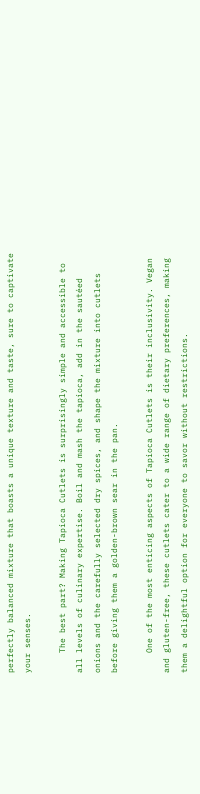perfectly balanced mixture that boasts a unique texture and taste, sure to captivate your senses.

    The best part? Making Tapioca Cutlets is surprisingly simple and accessible to all levels of culinary expertise. Boil and mash the tapioca, add in the sautéed onions and the carefully selected dry spices, and shape the mixture into cutlets before giving them a golden-brown sear in the pan.

    One of the most enticing aspects of Tapioca Cutlets is their inclusivity. Vegan and gluten-free, these cutlets cater to a wide range of dietary preferences, making them a delightful option for everyone to savor without restrictions.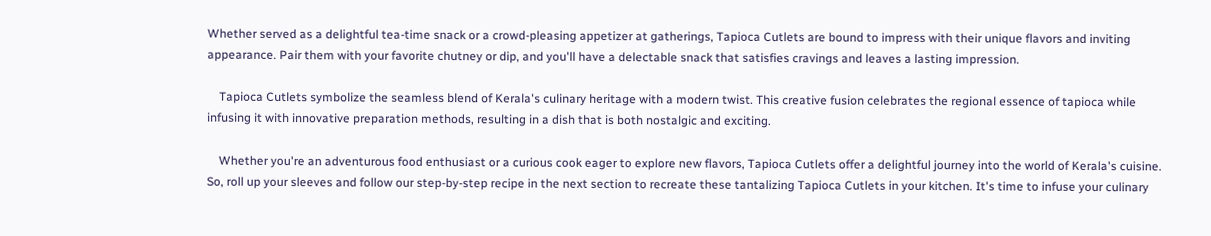Whether served as a delightful tea-time snack or a crowd-pleasing appetizer at gatherings, Tapioca Cutlets are bound to impress with their unique flavors and inviting appearance. Pair them with your favorite chutney or dip, and you'll have a delectable snack that satisfies cravings and leaves a lasting impression.

    Tapioca Cutlets symbolize the seamless blend of Kerala's culinary heritage with a modern twist. This creative fusion celebrates the regional essence of tapioca while infusing it with innovative preparation methods, resulting in a dish that is both nostalgic and exciting.

    Whether you're an adventurous food enthusiast or a curious cook eager to explore new flavors, Tapioca Cutlets offer a delightful journey into the world of Kerala's cuisine. So, roll up your sleeves and follow our step-by-step recipe in the next section to recreate these tantalizing Tapioca Cutlets in your kitchen. It's time to infuse your culinary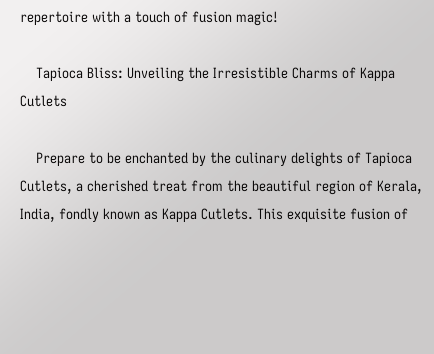repertoire with a touch of fusion magic!

    Tapioca Bliss: Unveiling the Irresistible Charms of Kappa Cutlets

    Prepare to be enchanted by the culinary delights of Tapioca Cutlets, a cherished treat from the beautiful region of Kerala, India, fondly known as Kappa Cutlets. This exquisite fusion of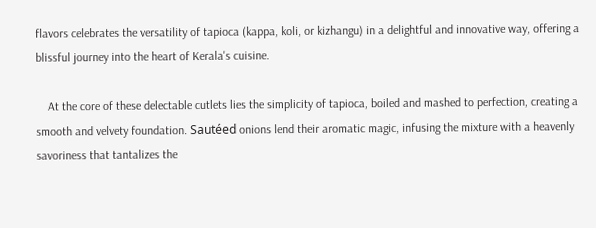flavors celebrates the versatility of tapioca (kappa, koli, or kizhangu) in a delightful and innovative way, offering a blissful journey into the heart of Kerala's cuisine.

    At the core of these delectable cutlets lies the simplicity of tapioca, boiled and mashed to perfection, creating a smooth and velvety foundation. Sautéed onions lend their aromatic magic, infusing the mixture with a heavenly savoriness that tantalizes the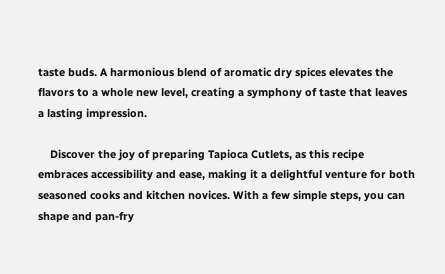taste buds. A harmonious blend of aromatic dry spices elevates the flavors to a whole new level, creating a symphony of taste that leaves a lasting impression.

    Discover the joy of preparing Tapioca Cutlets, as this recipe embraces accessibility and ease, making it a delightful venture for both seasoned cooks and kitchen novices. With a few simple steps, you can shape and pan-fry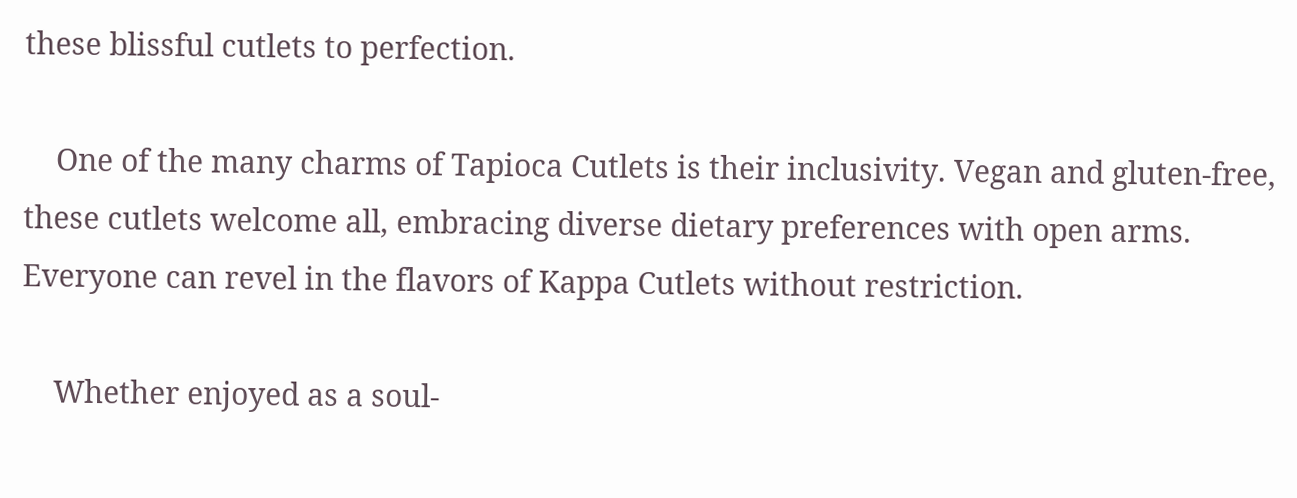these blissful cutlets to perfection.

    One of the many charms of Tapioca Cutlets is their inclusivity. Vegan and gluten-free, these cutlets welcome all, embracing diverse dietary preferences with open arms. Everyone can revel in the flavors of Kappa Cutlets without restriction.

    Whether enjoyed as a soul-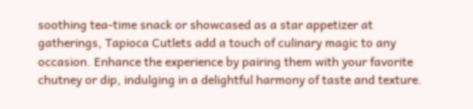soothing tea-time snack or showcased as a star appetizer at gatherings, Tapioca Cutlets add a touch of culinary magic to any occasion. Enhance the experience by pairing them with your favorite chutney or dip, indulging in a delightful harmony of taste and texture.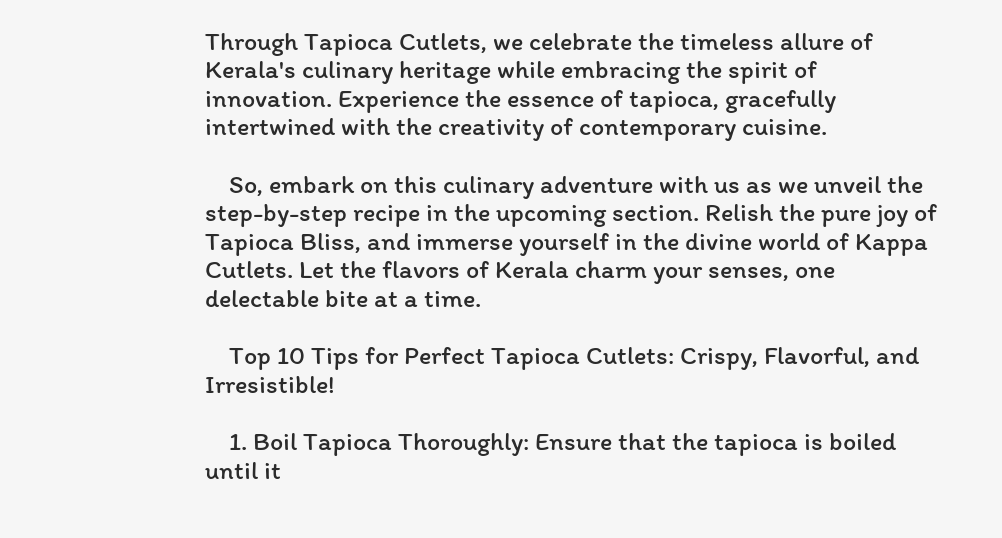Through Tapioca Cutlets, we celebrate the timeless allure of Kerala's culinary heritage while embracing the spirit of innovation. Experience the essence of tapioca, gracefully intertwined with the creativity of contemporary cuisine.

    So, embark on this culinary adventure with us as we unveil the step-by-step recipe in the upcoming section. Relish the pure joy of Tapioca Bliss, and immerse yourself in the divine world of Kappa Cutlets. Let the flavors of Kerala charm your senses, one delectable bite at a time.

    Top 10 Tips for Perfect Tapioca Cutlets: Crispy, Flavorful, and Irresistible!

    1. Boil Tapioca Thoroughly: Ensure that the tapioca is boiled until it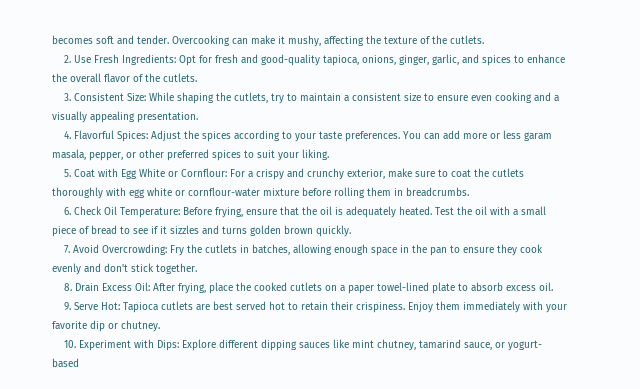becomes soft and tender. Overcooking can make it mushy, affecting the texture of the cutlets.
    2. Use Fresh Ingredients: Opt for fresh and good-quality tapioca, onions, ginger, garlic, and spices to enhance the overall flavor of the cutlets.
    3. Consistent Size: While shaping the cutlets, try to maintain a consistent size to ensure even cooking and a visually appealing presentation.
    4. Flavorful Spices: Adjust the spices according to your taste preferences. You can add more or less garam masala, pepper, or other preferred spices to suit your liking.
    5. Coat with Egg White or Cornflour: For a crispy and crunchy exterior, make sure to coat the cutlets thoroughly with egg white or cornflour-water mixture before rolling them in breadcrumbs.
    6. Check Oil Temperature: Before frying, ensure that the oil is adequately heated. Test the oil with a small piece of bread to see if it sizzles and turns golden brown quickly.
    7. Avoid Overcrowding: Fry the cutlets in batches, allowing enough space in the pan to ensure they cook evenly and don't stick together.
    8. Drain Excess Oil: After frying, place the cooked cutlets on a paper towel-lined plate to absorb excess oil.
    9. Serve Hot: Tapioca cutlets are best served hot to retain their crispiness. Enjoy them immediately with your favorite dip or chutney.
    10. Experiment with Dips: Explore different dipping sauces like mint chutney, tamarind sauce, or yogurt-based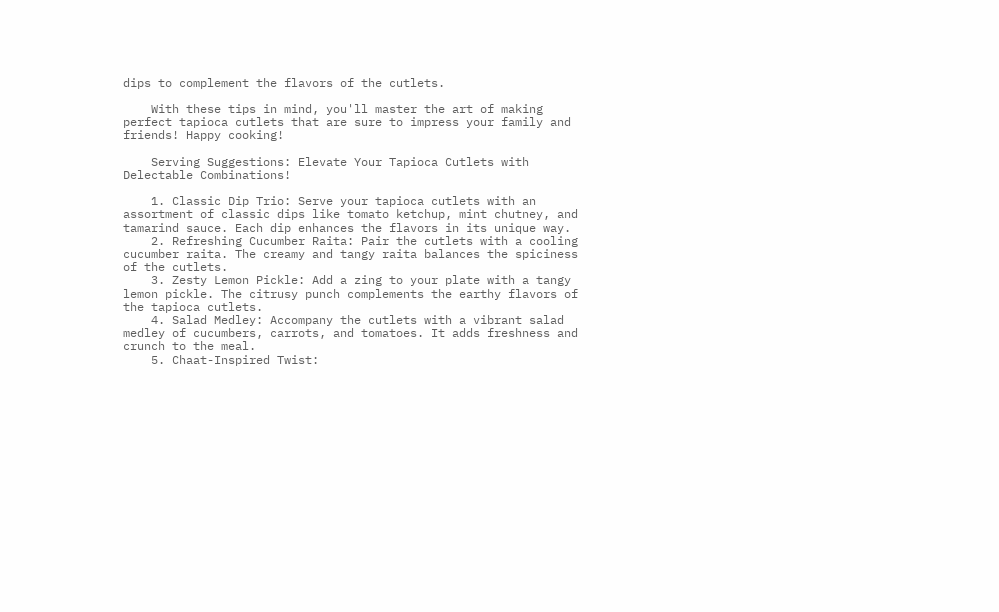dips to complement the flavors of the cutlets.

    With these tips in mind, you'll master the art of making perfect tapioca cutlets that are sure to impress your family and friends! Happy cooking!

    Serving Suggestions: Elevate Your Tapioca Cutlets with Delectable Combinations!

    1. Classic Dip Trio: Serve your tapioca cutlets with an assortment of classic dips like tomato ketchup, mint chutney, and tamarind sauce. Each dip enhances the flavors in its unique way.
    2. Refreshing Cucumber Raita: Pair the cutlets with a cooling cucumber raita. The creamy and tangy raita balances the spiciness of the cutlets.
    3. Zesty Lemon Pickle: Add a zing to your plate with a tangy lemon pickle. The citrusy punch complements the earthy flavors of the tapioca cutlets.
    4. Salad Medley: Accompany the cutlets with a vibrant salad medley of cucumbers, carrots, and tomatoes. It adds freshness and crunch to the meal.
    5. Chaat-Inspired Twist: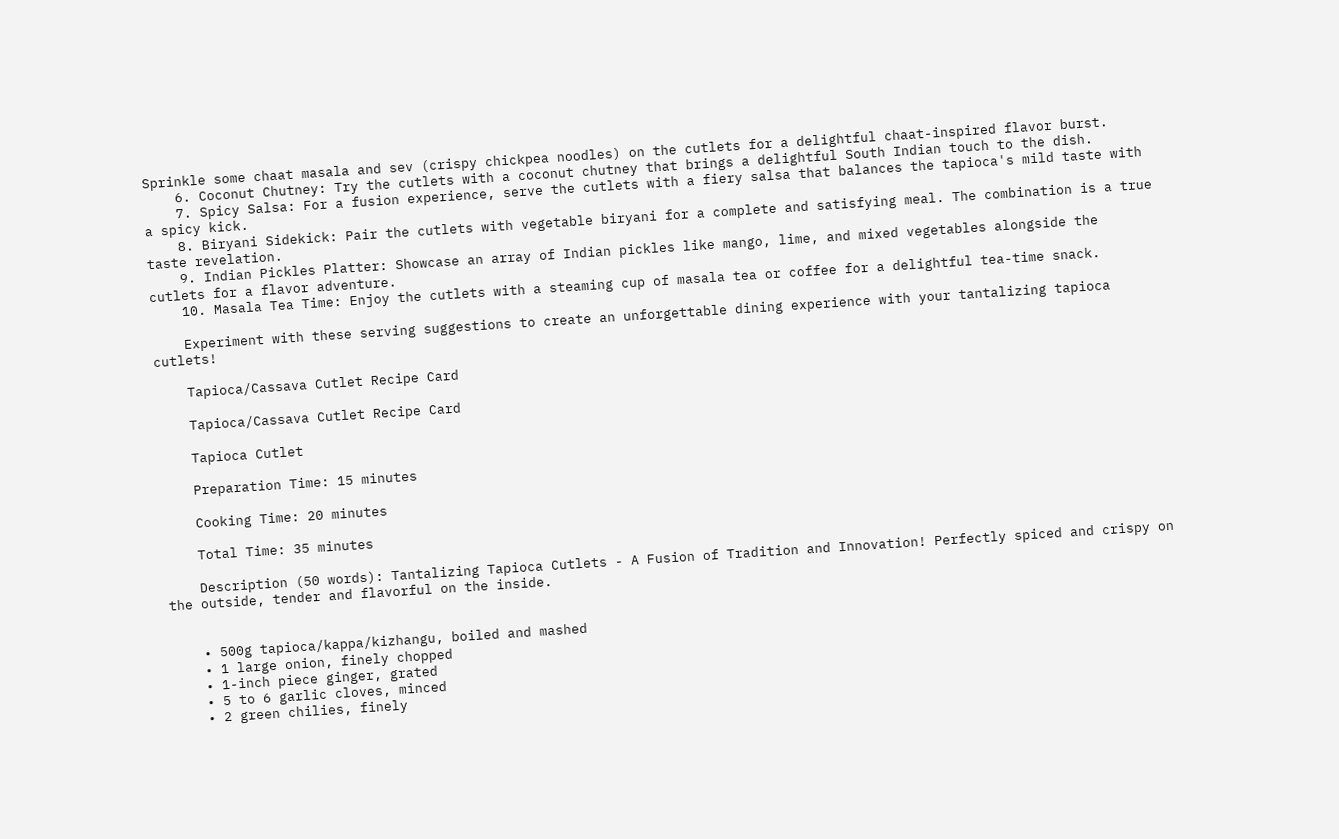Sprinkle some chaat masala and sev (crispy chickpea noodles) on the cutlets for a delightful chaat-inspired flavor burst.
    6. Coconut Chutney: Try the cutlets with a coconut chutney that brings a delightful South Indian touch to the dish.
    7. Spicy Salsa: For a fusion experience, serve the cutlets with a fiery salsa that balances the tapioca's mild taste with a spicy kick.
    8. Biryani Sidekick: Pair the cutlets with vegetable biryani for a complete and satisfying meal. The combination is a true taste revelation.
    9. Indian Pickles Platter: Showcase an array of Indian pickles like mango, lime, and mixed vegetables alongside the cutlets for a flavor adventure.
    10. Masala Tea Time: Enjoy the cutlets with a steaming cup of masala tea or coffee for a delightful tea-time snack.

    Experiment with these serving suggestions to create an unforgettable dining experience with your tantalizing tapioca cutlets!

    Tapioca/Cassava Cutlet Recipe Card

    Tapioca/Cassava Cutlet Recipe Card

    Tapioca Cutlet

    Preparation Time: 15 minutes

    Cooking Time: 20 minutes

    Total Time: 35 minutes

    Description (50 words): Tantalizing Tapioca Cutlets - A Fusion of Tradition and Innovation! Perfectly spiced and crispy on the outside, tender and flavorful on the inside.


    • 500g tapioca/kappa/kizhangu, boiled and mashed
    • 1 large onion, finely chopped
    • 1-inch piece ginger, grated
    • 5 to 6 garlic cloves, minced
    • 2 green chilies, finely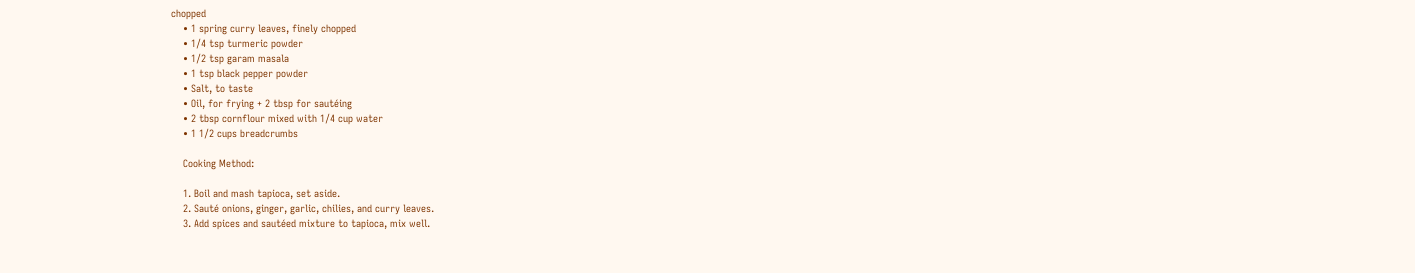chopped
    • 1 spring curry leaves, finely chopped
    • 1/4 tsp turmeric powder
    • 1/2 tsp garam masala
    • 1 tsp black pepper powder
    • Salt, to taste
    • Oil, for frying + 2 tbsp for sautéing
    • 2 tbsp cornflour mixed with 1/4 cup water
    • 1 1/2 cups breadcrumbs

    Cooking Method:

    1. Boil and mash tapioca, set aside.
    2. Sauté onions, ginger, garlic, chilies, and curry leaves.
    3. Add spices and sautéed mixture to tapioca, mix well.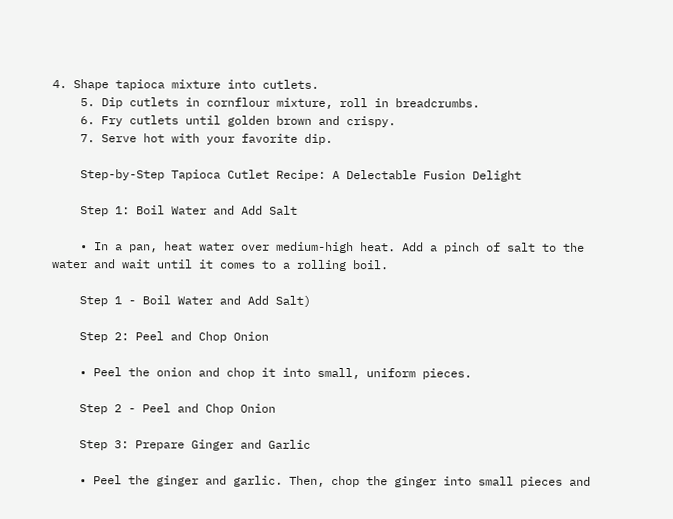4. Shape tapioca mixture into cutlets.
    5. Dip cutlets in cornflour mixture, roll in breadcrumbs.
    6. Fry cutlets until golden brown and crispy.
    7. Serve hot with your favorite dip.

    Step-by-Step Tapioca Cutlet Recipe: A Delectable Fusion Delight

    Step 1: Boil Water and Add Salt

    • In a pan, heat water over medium-high heat. Add a pinch of salt to the water and wait until it comes to a rolling boil.

    Step 1 - Boil Water and Add Salt)

    Step 2: Peel and Chop Onion

    • Peel the onion and chop it into small, uniform pieces.

    Step 2 - Peel and Chop Onion

    Step 3: Prepare Ginger and Garlic

    • Peel the ginger and garlic. Then, chop the ginger into small pieces and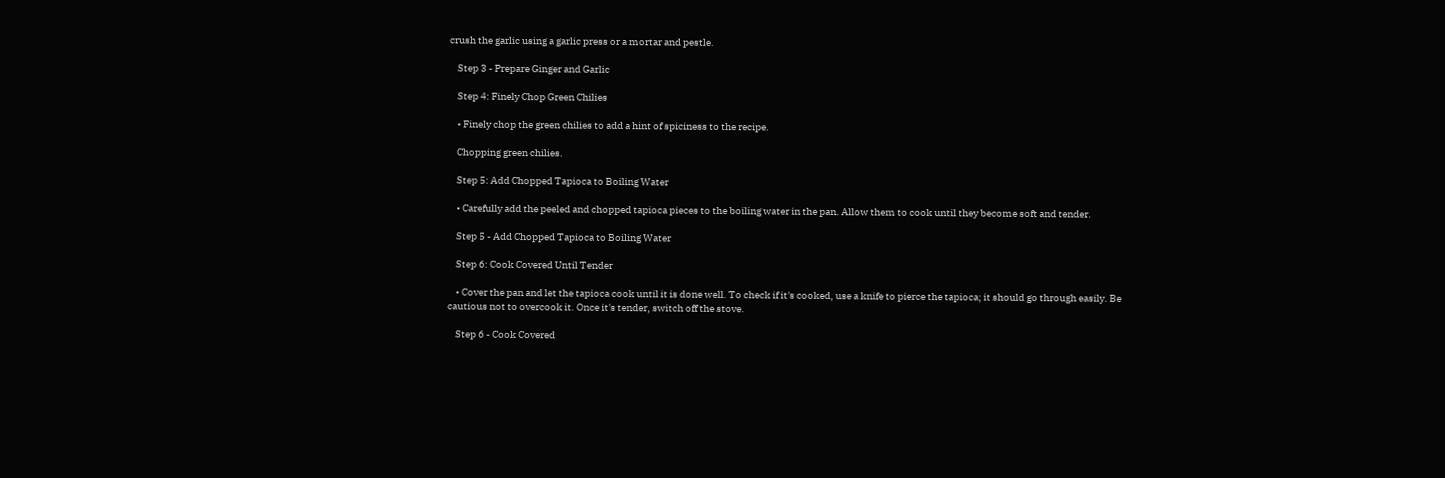crush the garlic using a garlic press or a mortar and pestle.

    Step 3 - Prepare Ginger and Garlic

    Step 4: Finely Chop Green Chilies

    • Finely chop the green chilies to add a hint of spiciness to the recipe.

    Chopping green chilies.

    Step 5: Add Chopped Tapioca to Boiling Water

    • Carefully add the peeled and chopped tapioca pieces to the boiling water in the pan. Allow them to cook until they become soft and tender.

    Step 5 - Add Chopped Tapioca to Boiling Water

    Step 6: Cook Covered Until Tender

    • Cover the pan and let the tapioca cook until it is done well. To check if it's cooked, use a knife to pierce the tapioca; it should go through easily. Be cautious not to overcook it. Once it's tender, switch off the stove.

    Step 6 - Cook Covered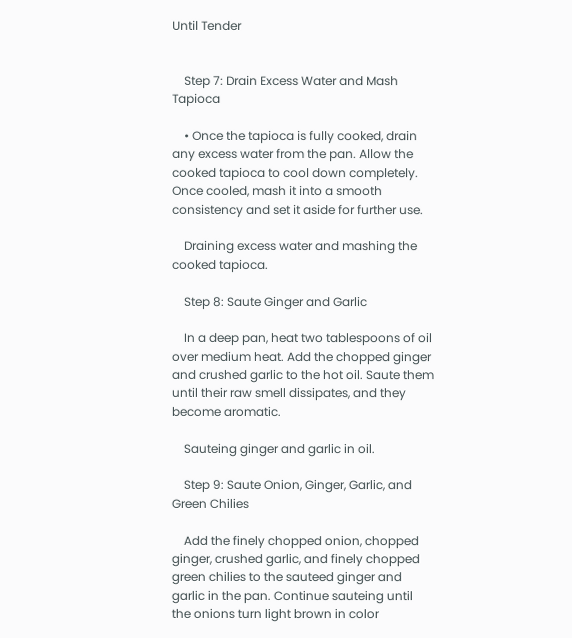Until Tender


    Step 7: Drain Excess Water and Mash Tapioca

    • Once the tapioca is fully cooked, drain any excess water from the pan. Allow the cooked tapioca to cool down completely. Once cooled, mash it into a smooth consistency and set it aside for further use.

    Draining excess water and mashing the cooked tapioca.

    Step 8: Saute Ginger and Garlic

    In a deep pan, heat two tablespoons of oil over medium heat. Add the chopped ginger and crushed garlic to the hot oil. Saute them until their raw smell dissipates, and they become aromatic.

    Sauteing ginger and garlic in oil.

    Step 9: Saute Onion, Ginger, Garlic, and Green Chilies

    Add the finely chopped onion, chopped ginger, crushed garlic, and finely chopped green chilies to the sauteed ginger and garlic in the pan. Continue sauteing until the onions turn light brown in color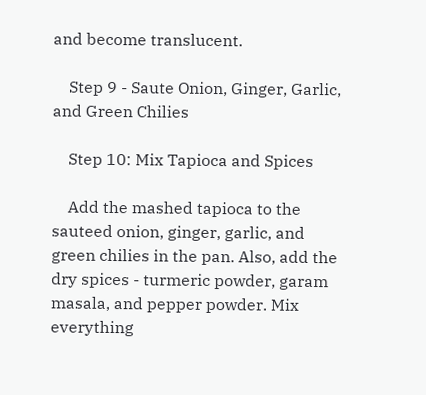and become translucent.

    Step 9 - Saute Onion, Ginger, Garlic, and Green Chilies

    Step 10: Mix Tapioca and Spices

    Add the mashed tapioca to the sauteed onion, ginger, garlic, and green chilies in the pan. Also, add the dry spices - turmeric powder, garam masala, and pepper powder. Mix everything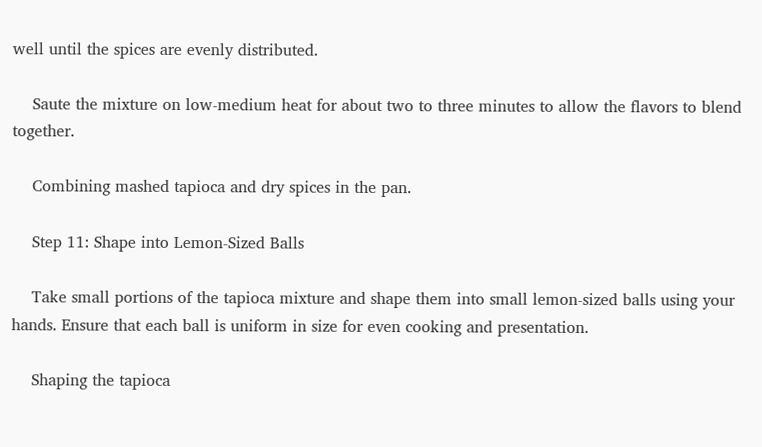well until the spices are evenly distributed.

    Saute the mixture on low-medium heat for about two to three minutes to allow the flavors to blend together.

    Combining mashed tapioca and dry spices in the pan.

    Step 11: Shape into Lemon-Sized Balls

    Take small portions of the tapioca mixture and shape them into small lemon-sized balls using your hands. Ensure that each ball is uniform in size for even cooking and presentation.

    Shaping the tapioca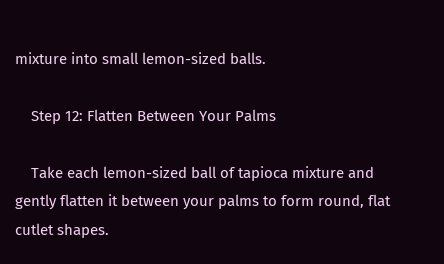mixture into small lemon-sized balls.

    Step 12: Flatten Between Your Palms

    Take each lemon-sized ball of tapioca mixture and gently flatten it between your palms to form round, flat cutlet shapes.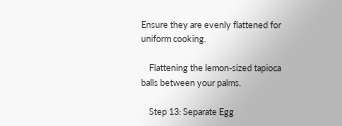Ensure they are evenly flattened for uniform cooking.

    Flattening the lemon-sized tapioca balls between your palms.

    Step 13: Separate Egg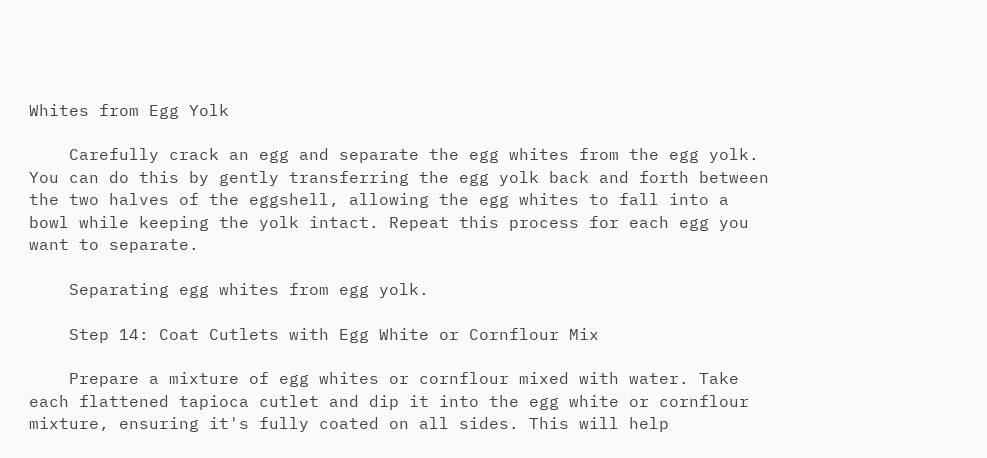Whites from Egg Yolk

    Carefully crack an egg and separate the egg whites from the egg yolk. You can do this by gently transferring the egg yolk back and forth between the two halves of the eggshell, allowing the egg whites to fall into a bowl while keeping the yolk intact. Repeat this process for each egg you want to separate.

    Separating egg whites from egg yolk.

    Step 14: Coat Cutlets with Egg White or Cornflour Mix

    Prepare a mixture of egg whites or cornflour mixed with water. Take each flattened tapioca cutlet and dip it into the egg white or cornflour mixture, ensuring it's fully coated on all sides. This will help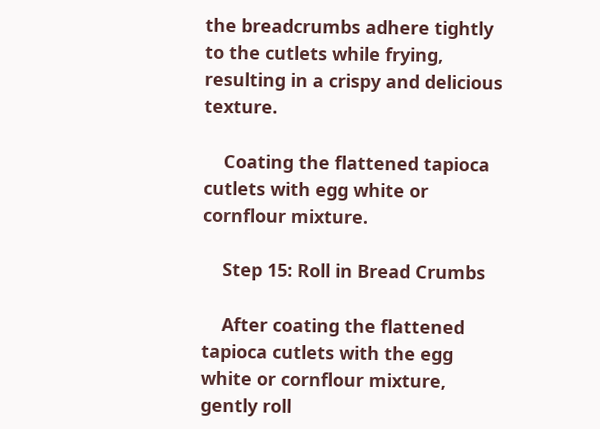the breadcrumbs adhere tightly to the cutlets while frying, resulting in a crispy and delicious texture.

    Coating the flattened tapioca cutlets with egg white or cornflour mixture.

    Step 15: Roll in Bread Crumbs

    After coating the flattened tapioca cutlets with the egg white or cornflour mixture, gently roll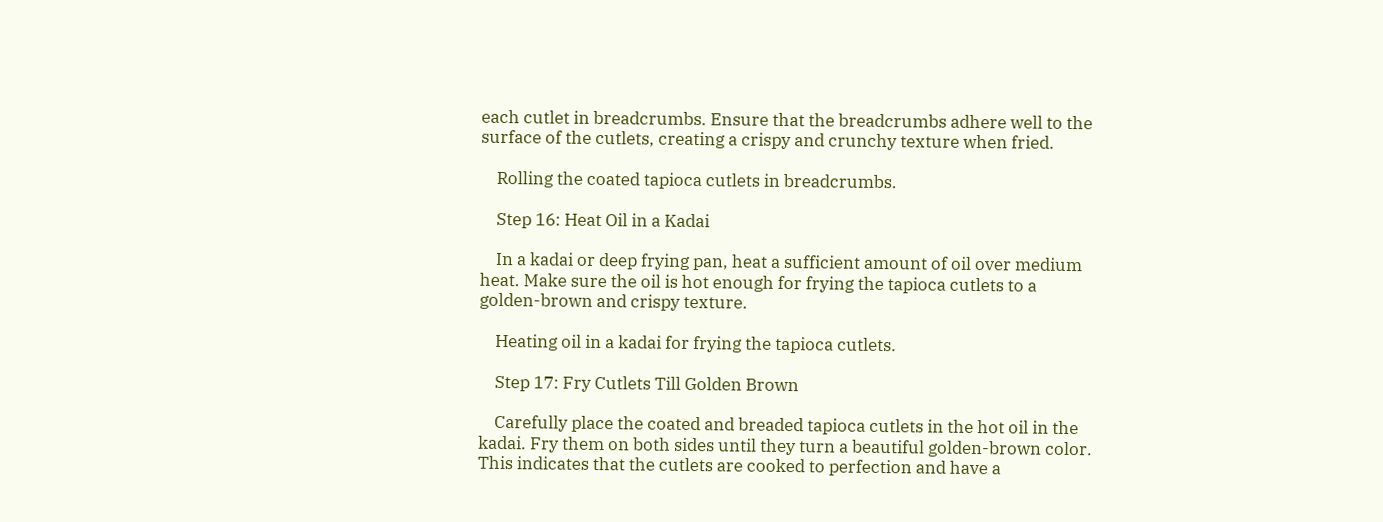each cutlet in breadcrumbs. Ensure that the breadcrumbs adhere well to the surface of the cutlets, creating a crispy and crunchy texture when fried.

    Rolling the coated tapioca cutlets in breadcrumbs.

    Step 16: Heat Oil in a Kadai

    In a kadai or deep frying pan, heat a sufficient amount of oil over medium heat. Make sure the oil is hot enough for frying the tapioca cutlets to a golden-brown and crispy texture.

    Heating oil in a kadai for frying the tapioca cutlets.

    Step 17: Fry Cutlets Till Golden Brown

    Carefully place the coated and breaded tapioca cutlets in the hot oil in the kadai. Fry them on both sides until they turn a beautiful golden-brown color. This indicates that the cutlets are cooked to perfection and have a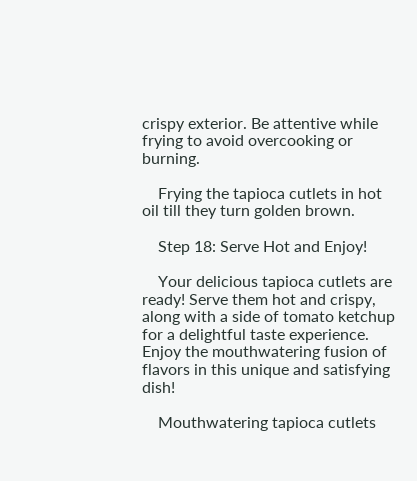crispy exterior. Be attentive while frying to avoid overcooking or burning.

    Frying the tapioca cutlets in hot oil till they turn golden brown.

    Step 18: Serve Hot and Enjoy!

    Your delicious tapioca cutlets are ready! Serve them hot and crispy, along with a side of tomato ketchup for a delightful taste experience. Enjoy the mouthwatering fusion of flavors in this unique and satisfying dish!

    Mouthwatering tapioca cutlets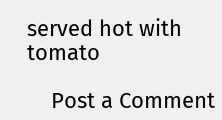served hot with tomato

    Post a Comment